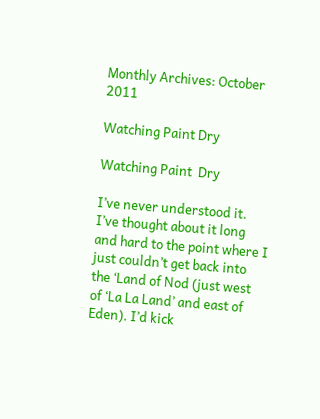Monthly Archives: October 2011

Watching Paint Dry

Watching Paint  Dry

I’ve never understood it. I’ve thought about it long and hard to the point where I just couldn’t get back into the ‘Land of Nod (just west of ‘La La Land’ and east of Eden). I’d kick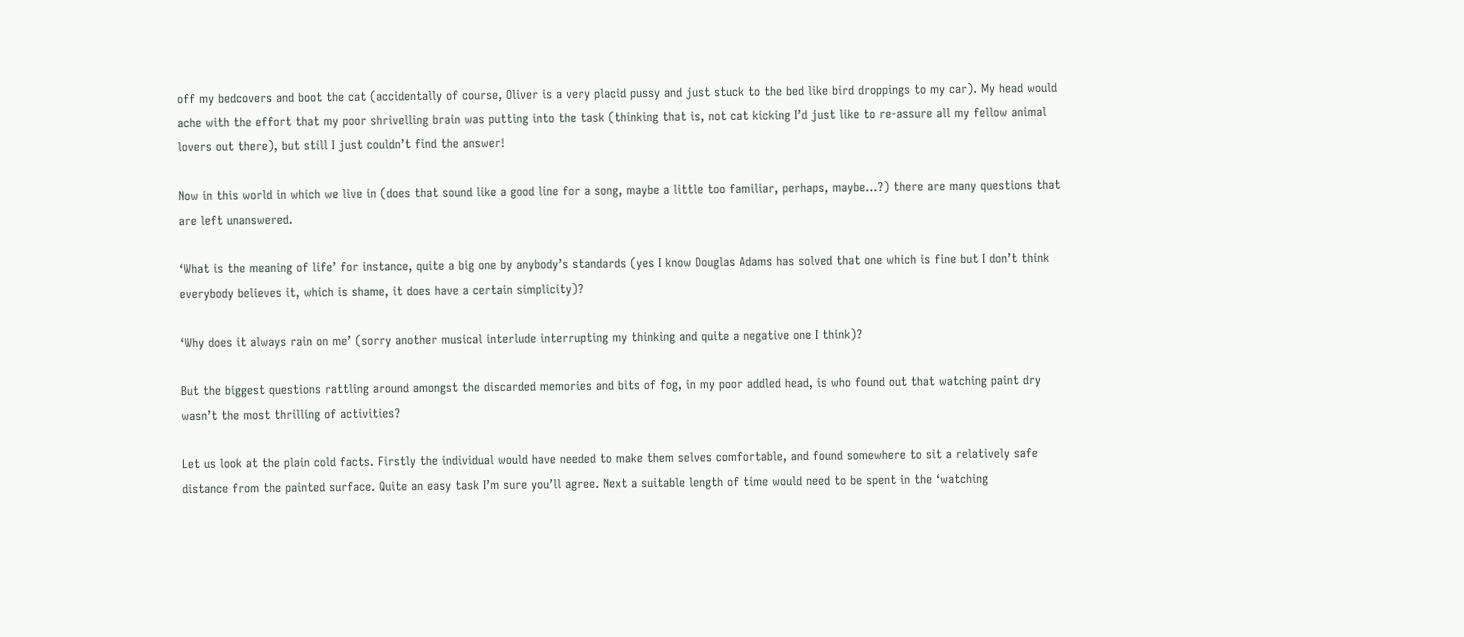off my bedcovers and boot the cat (accidentally of course, Oliver is a very placid pussy and just stuck to the bed like bird droppings to my car). My head would ache with the effort that my poor shrivelling brain was putting into the task (thinking that is, not cat kicking I’d just like to re-assure all my fellow animal lovers out there), but still I just couldn’t find the answer!

Now in this world in which we live in (does that sound like a good line for a song, maybe a little too familiar, perhaps, maybe…?) there are many questions that are left unanswered.

‘What is the meaning of life’ for instance, quite a big one by anybody’s standards (yes I know Douglas Adams has solved that one which is fine but I don’t think everybody believes it, which is shame, it does have a certain simplicity)?

‘Why does it always rain on me’ (sorry another musical interlude interrupting my thinking and quite a negative one I think)?

But the biggest questions rattling around amongst the discarded memories and bits of fog, in my poor addled head, is who found out that watching paint dry wasn’t the most thrilling of activities?

Let us look at the plain cold facts. Firstly the individual would have needed to make them selves comfortable, and found somewhere to sit a relatively safe distance from the painted surface. Quite an easy task I’m sure you’ll agree. Next a suitable length of time would need to be spent in the ‘watching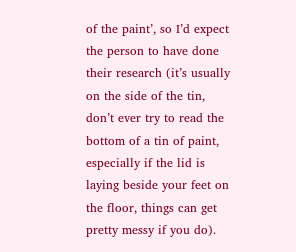of the paint’, so I’d expect the person to have done their research (it’s usually on the side of the tin, don’t ever try to read the bottom of a tin of paint, especially if the lid is laying beside your feet on the floor, things can get pretty messy if you do).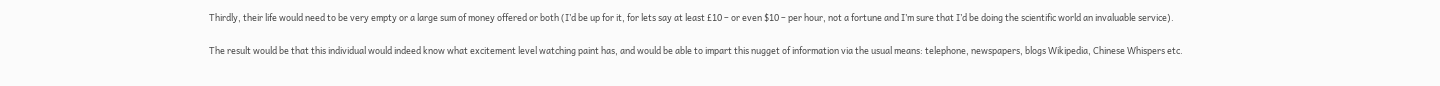Thirdly, their life would need to be very empty or a large sum of money offered or both (I’d be up for it, for lets say at least £10 – or even $10 – per hour, not a fortune and I’m sure that I’d be doing the scientific world an invaluable service).

The result would be that this individual would indeed know what excitement level watching paint has, and would be able to impart this nugget of information via the usual means: telephone, newspapers, blogs Wikipedia, Chinese Whispers etc.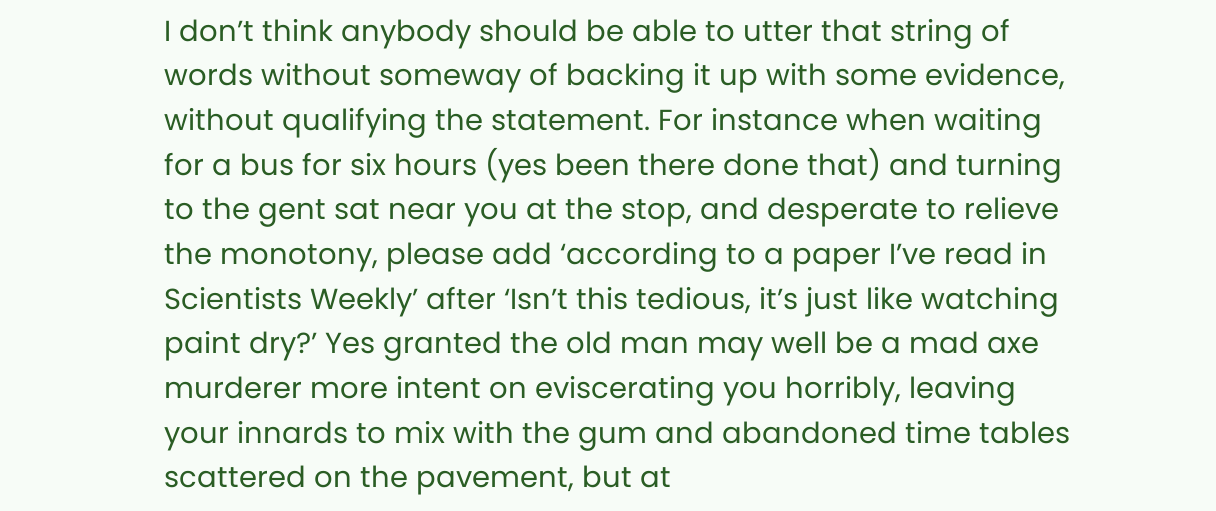I don’t think anybody should be able to utter that string of words without someway of backing it up with some evidence, without qualifying the statement. For instance when waiting for a bus for six hours (yes been there done that) and turning to the gent sat near you at the stop, and desperate to relieve the monotony, please add ‘according to a paper I’ve read in Scientists Weekly’ after ‘Isn’t this tedious, it’s just like watching paint dry?’ Yes granted the old man may well be a mad axe murderer more intent on eviscerating you horribly, leaving your innards to mix with the gum and abandoned time tables scattered on the pavement, but at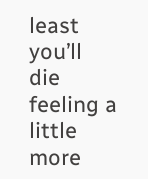least you’ll die feeling a little more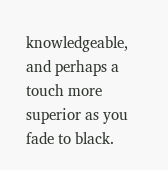knowledgeable, and perhaps a touch more superior as you fade to black.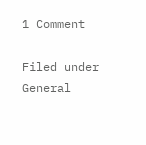1 Comment

Filed under General